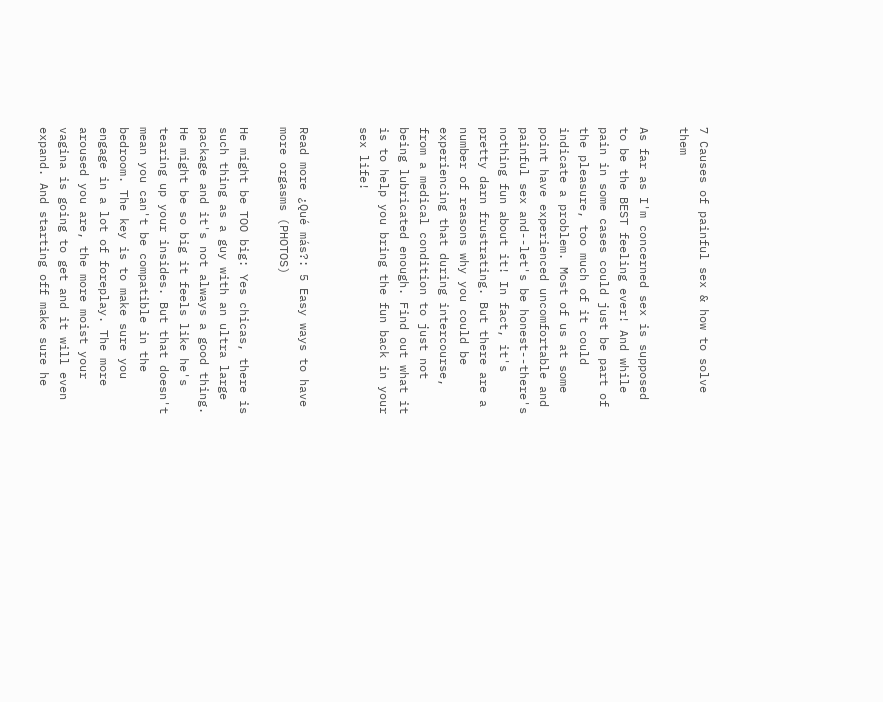7 Causes of painful sex & how to solve them

As far as I'm concerned sex is supposed to be the BEST feeling ever! And while pain in some cases could just be part of the pleasure, too much of it could indicate a problem. Most of us at some point have experienced uncomfortable and painful sex and--let's be honest--there's nothing fun about it! In fact, it's pretty darn frustrating. But there are a number of reasons why you could be experiencing that during intercourse, from a medical condition to just not being lubricated enough. Find out what it is to help you bring the fun back in your sex life!


Read more ¿Qué más?: 5 Easy ways to have more orgasms (PHOTOS)

He might be TOO big: Yes chicas, there is such thing as a guy with an ultra large package and it's not always a good thing. He might be so big it feels like he's tearing up your insides. But that doesn't mean you can't be compatible in the bedroom. The key is to make sure you engage in a lot of foreplay. The more aroused you are, the more moist your vagina is going to get and it will even expand. And starting off make sure he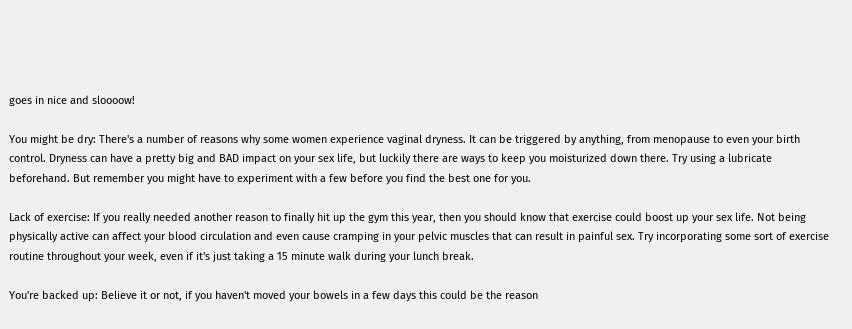goes in nice and sloooow!

You might be dry: There's a number of reasons why some women experience vaginal dryness. It can be triggered by anything, from menopause to even your birth control. Dryness can have a pretty big and BAD impact on your sex life, but luckily there are ways to keep you moisturized down there. Try using a lubricate beforehand. But remember you might have to experiment with a few before you find the best one for you.

Lack of exercise: If you really needed another reason to finally hit up the gym this year, then you should know that exercise could boost up your sex life. Not being physically active can affect your blood circulation and even cause cramping in your pelvic muscles that can result in painful sex. Try incorporating some sort of exercise routine throughout your week, even if it's just taking a 15 minute walk during your lunch break.

You're backed up: Believe it or not, if you haven't moved your bowels in a few days this could be the reason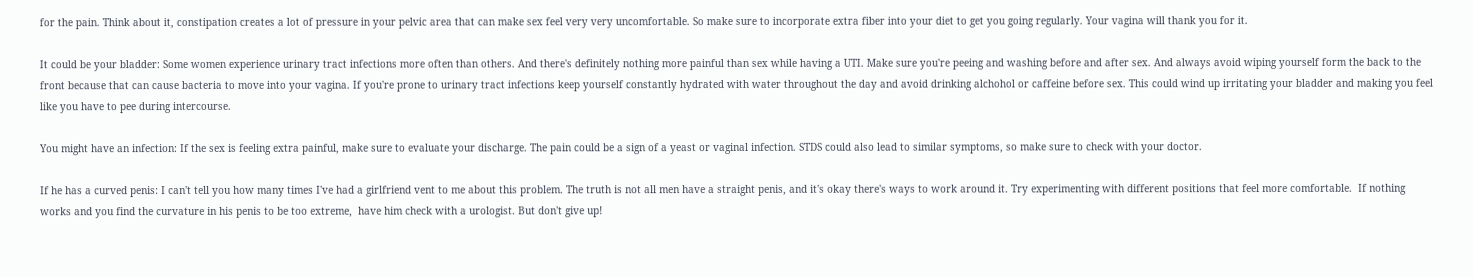for the pain. Think about it, constipation creates a lot of pressure in your pelvic area that can make sex feel very very uncomfortable. So make sure to incorporate extra fiber into your diet to get you going regularly. Your vagina will thank you for it.

It could be your bladder: Some women experience urinary tract infections more often than others. And there's definitely nothing more painful than sex while having a UTI. Make sure you're peeing and washing before and after sex. And always avoid wiping yourself form the back to the front because that can cause bacteria to move into your vagina. If you're prone to urinary tract infections keep yourself constantly hydrated with water throughout the day and avoid drinking alchohol or caffeine before sex. This could wind up irritating your bladder and making you feel like you have to pee during intercourse.

You might have an infection: If the sex is feeling extra painful, make sure to evaluate your discharge. The pain could be a sign of a yeast or vaginal infection. STDS could also lead to similar symptoms, so make sure to check with your doctor.

If he has a curved penis: I can't tell you how many times I've had a girlfriend vent to me about this problem. The truth is not all men have a straight penis, and it's okay there's ways to work around it. Try experimenting with different positions that feel more comfortable.  If nothing works and you find the curvature in his penis to be too extreme,  have him check with a urologist. But don't give up!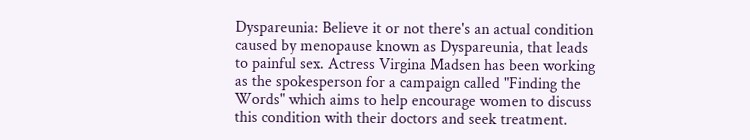Dyspareunia: Believe it or not there's an actual condition caused by menopause known as Dyspareunia, that leads to painful sex. Actress Virgina Madsen has been working as the spokesperson for a campaign called "Finding the Words" which aims to help encourage women to discuss this condition with their doctors and seek treatment.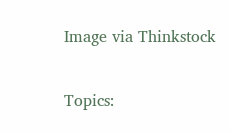Image via Thinkstock

Topics: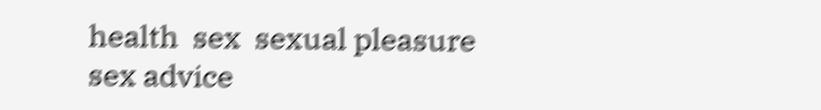health  sex  sexual pleasure  sex advice